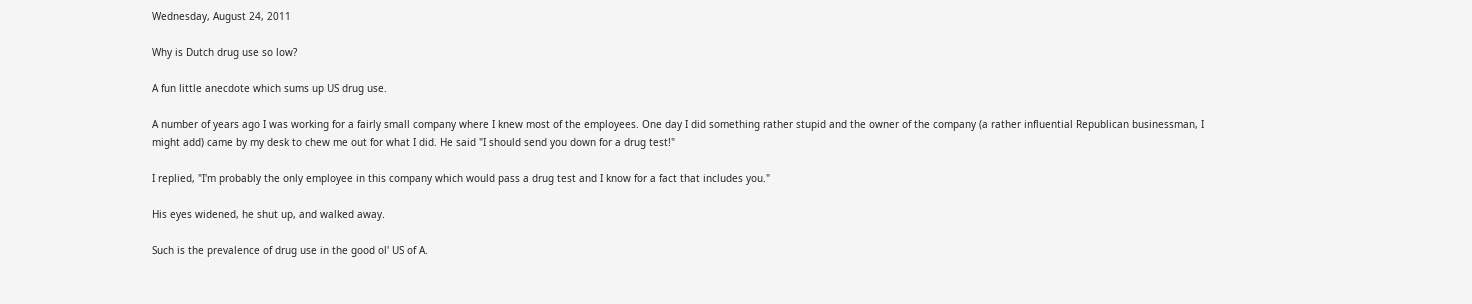Wednesday, August 24, 2011

Why is Dutch drug use so low?

A fun little anecdote which sums up US drug use.

A number of years ago I was working for a fairly small company where I knew most of the employees. One day I did something rather stupid and the owner of the company (a rather influential Republican businessman, I might add) came by my desk to chew me out for what I did. He said "I should send you down for a drug test!"

I replied, "I'm probably the only employee in this company which would pass a drug test and I know for a fact that includes you."

His eyes widened, he shut up, and walked away.

Such is the prevalence of drug use in the good ol' US of A.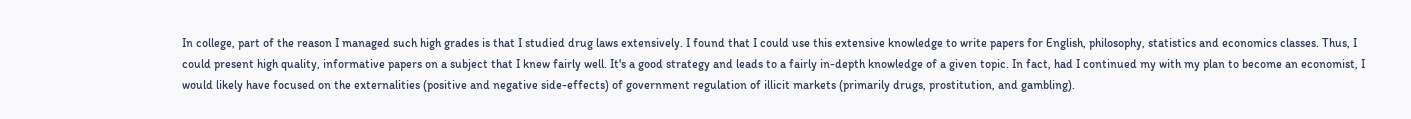In college, part of the reason I managed such high grades is that I studied drug laws extensively. I found that I could use this extensive knowledge to write papers for English, philosophy, statistics and economics classes. Thus, I could present high quality, informative papers on a subject that I knew fairly well. It's a good strategy and leads to a fairly in-depth knowledge of a given topic. In fact, had I continued my with my plan to become an economist, I would likely have focused on the externalities (positive and negative side-effects) of government regulation of illicit markets (primarily drugs, prostitution, and gambling).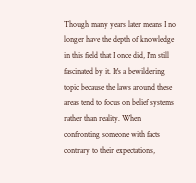Though many years later means I no longer have the depth of knowledge in this field that I once did, I'm still fascinated by it. It's a bewildering topic because the laws around these areas tend to focus on belief systems rather than reality. When confronting someone with facts contrary to their expectations,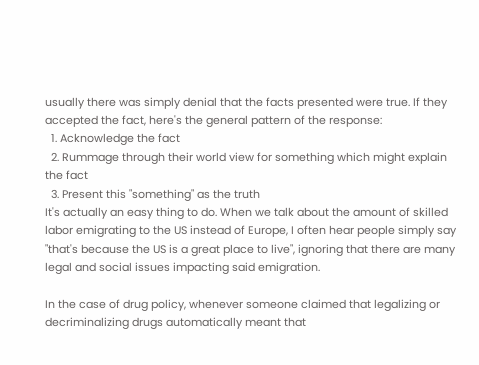usually there was simply denial that the facts presented were true. If they accepted the fact, here's the general pattern of the response:
  1. Acknowledge the fact
  2. Rummage through their world view for something which might explain the fact
  3. Present this "something" as the truth
It's actually an easy thing to do. When we talk about the amount of skilled labor emigrating to the US instead of Europe, I often hear people simply say "that's because the US is a great place to live", ignoring that there are many legal and social issues impacting said emigration.

In the case of drug policy, whenever someone claimed that legalizing or decriminalizing drugs automatically meant that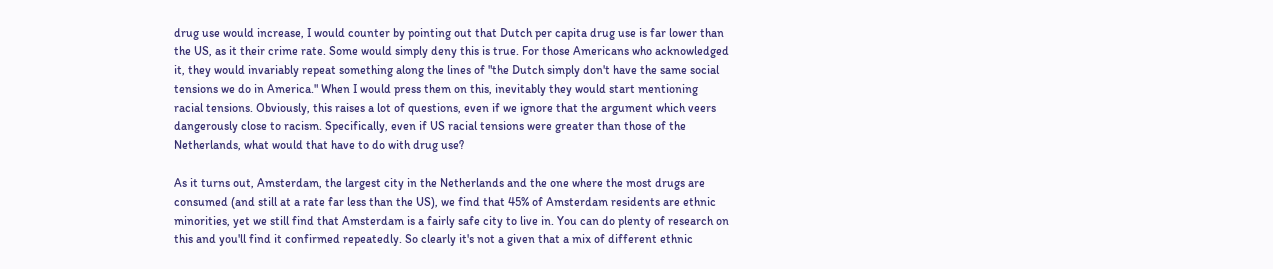drug use would increase, I would counter by pointing out that Dutch per capita drug use is far lower than the US, as it their crime rate. Some would simply deny this is true. For those Americans who acknowledged it, they would invariably repeat something along the lines of "the Dutch simply don't have the same social tensions we do in America." When I would press them on this, inevitably they would start mentioning racial tensions. Obviously, this raises a lot of questions, even if we ignore that the argument which veers dangerously close to racism. Specifically, even if US racial tensions were greater than those of the Netherlands, what would that have to do with drug use?

As it turns out, Amsterdam, the largest city in the Netherlands and the one where the most drugs are consumed (and still at a rate far less than the US), we find that 45% of Amsterdam residents are ethnic minorities, yet we still find that Amsterdam is a fairly safe city to live in. You can do plenty of research on this and you'll find it confirmed repeatedly. So clearly it's not a given that a mix of different ethnic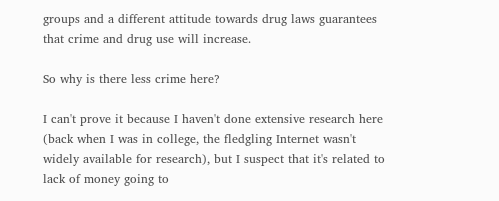groups and a different attitude towards drug laws guarantees that crime and drug use will increase.

So why is there less crime here?

I can't prove it because I haven't done extensive research here (back when I was in college, the fledgling Internet wasn't widely available for research), but I suspect that it's related to lack of money going to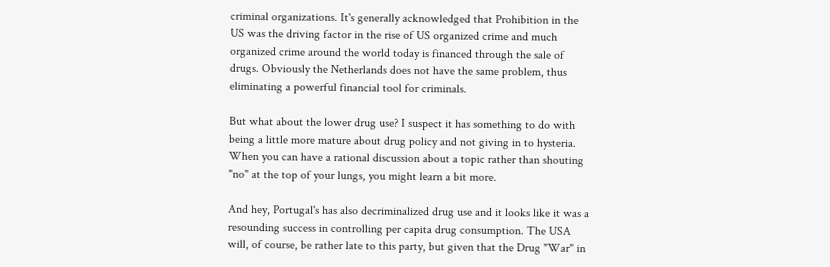criminal organizations. It's generally acknowledged that Prohibition in the US was the driving factor in the rise of US organized crime and much organized crime around the world today is financed through the sale of drugs. Obviously the Netherlands does not have the same problem, thus eliminating a powerful financial tool for criminals.

But what about the lower drug use? I suspect it has something to do with being a little more mature about drug policy and not giving in to hysteria. When you can have a rational discussion about a topic rather than shouting "no" at the top of your lungs, you might learn a bit more.

And hey, Portugal's has also decriminalized drug use and it looks like it was a resounding success in controlling per capita drug consumption. The USA will, of course, be rather late to this party, but given that the Drug "War" in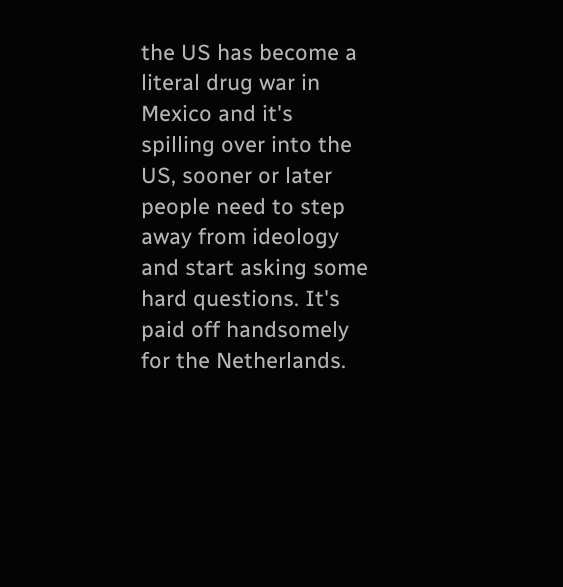the US has become a literal drug war in Mexico and it's spilling over into the US, sooner or later people need to step away from ideology and start asking some hard questions. It's paid off handsomely for the Netherlands.